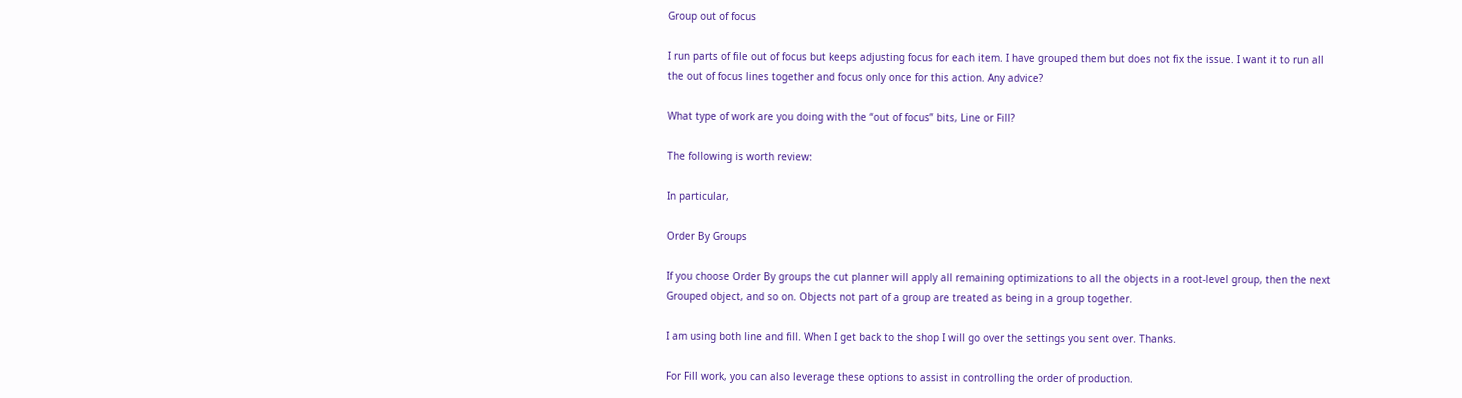Group out of focus

I run parts of file out of focus but keeps adjusting focus for each item. I have grouped them but does not fix the issue. I want it to run all the out of focus lines together and focus only once for this action. Any advice?

What type of work are you doing with the “out of focus” bits, Line or Fill?

The following is worth review:

In particular,

Order By Groups

If you choose Order By groups the cut planner will apply all remaining optimizations to all the objects in a root-level group, then the next Grouped object, and so on. Objects not part of a group are treated as being in a group together.

I am using both line and fill. When I get back to the shop I will go over the settings you sent over. Thanks.

For Fill work, you can also leverage these options to assist in controlling the order of production.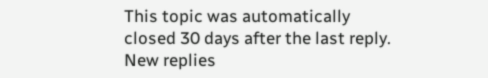This topic was automatically closed 30 days after the last reply. New replies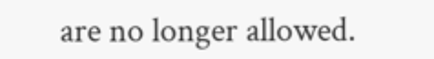are no longer allowed.